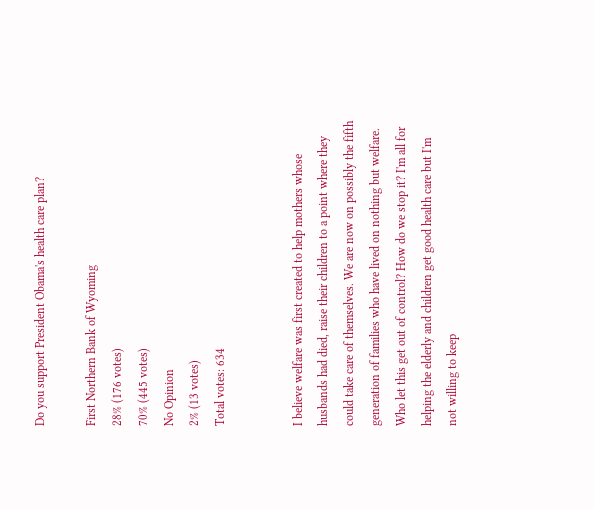Do you support President Obama's health care plan?

First Northern Bank of Wyoming
28% (176 votes)
70% (445 votes)
No Opinion
2% (13 votes)
Total votes: 634


I believe welfare was first created to help mothers whose husbands had died, raise their children to a point where they could take care of themselves. We are now on possibly the fifth generation of families who have lived on nothing but welfare. Who let this get out of control? How do we stop it? I'm all for helping the elderly and children get good health care but I'm not willing to keep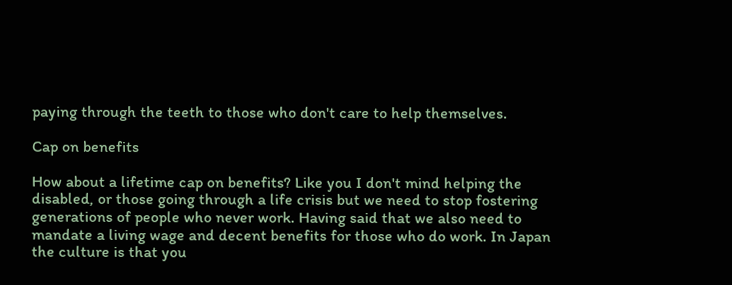paying through the teeth to those who don't care to help themselves.

Cap on benefits

How about a lifetime cap on benefits? Like you I don't mind helping the disabled, or those going through a life crisis but we need to stop fostering generations of people who never work. Having said that we also need to mandate a living wage and decent benefits for those who do work. In Japan the culture is that you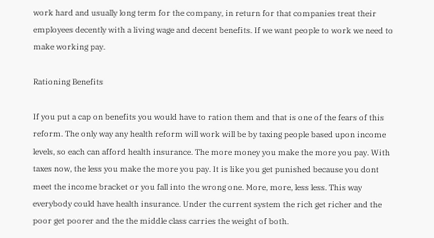work hard and usually long term for the company, in return for that companies treat their employees decently with a living wage and decent benefits. If we want people to work we need to make working pay.

Rationing Benefits

If you put a cap on benefits you would have to ration them and that is one of the fears of this reform. The only way any health reform will work will be by taxing people based upon income levels, so each can afford health insurance. The more money you make the more you pay. With taxes now, the less you make the more you pay. It is like you get punished because you dont meet the income bracket or you fall into the wrong one. More, more, less less. This way everybody could have health insurance. Under the current system the rich get richer and the poor get poorer and the the middle class carries the weight of both.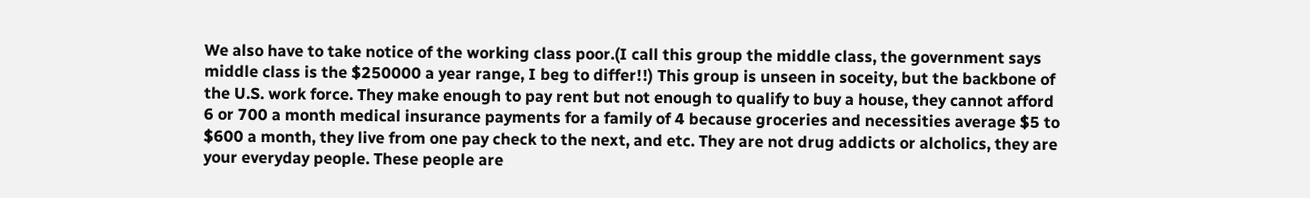We also have to take notice of the working class poor.(I call this group the middle class, the government says middle class is the $250000 a year range, I beg to differ!!) This group is unseen in soceity, but the backbone of the U.S. work force. They make enough to pay rent but not enough to qualify to buy a house, they cannot afford 6 or 700 a month medical insurance payments for a family of 4 because groceries and necessities average $5 to $600 a month, they live from one pay check to the next, and etc. They are not drug addicts or alcholics, they are your everyday people. These people are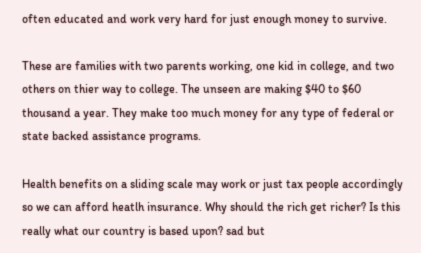often educated and work very hard for just enough money to survive.

These are families with two parents working, one kid in college, and two others on thier way to college. The unseen are making $40 to $60 thousand a year. They make too much money for any type of federal or state backed assistance programs.

Health benefits on a sliding scale may work or just tax people accordingly so we can afford heatlh insurance. Why should the rich get richer? Is this really what our country is based upon? sad but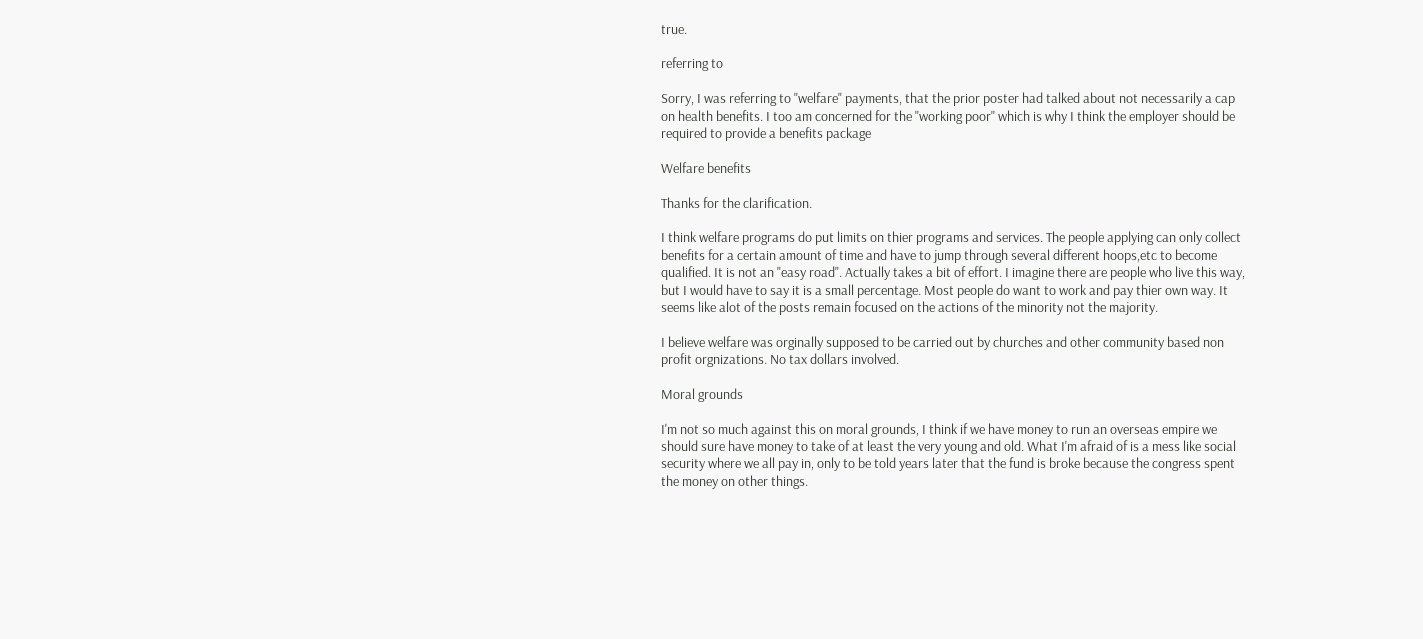true.

referring to

Sorry, I was referring to "welfare" payments, that the prior poster had talked about not necessarily a cap on health benefits. I too am concerned for the "working poor" which is why I think the employer should be required to provide a benefits package

Welfare benefits

Thanks for the clarification.

I think welfare programs do put limits on thier programs and services. The people applying can only collect benefits for a certain amount of time and have to jump through several different hoops,etc to become qualified. It is not an "easy road". Actually takes a bit of effort. I imagine there are people who live this way, but I would have to say it is a small percentage. Most people do want to work and pay thier own way. It seems like alot of the posts remain focused on the actions of the minority not the majority.

I believe welfare was orginally supposed to be carried out by churches and other community based non profit orgnizations. No tax dollars involved.

Moral grounds

I'm not so much against this on moral grounds, I think if we have money to run an overseas empire we should sure have money to take of at least the very young and old. What I'm afraid of is a mess like social security where we all pay in, only to be told years later that the fund is broke because the congress spent the money on other things.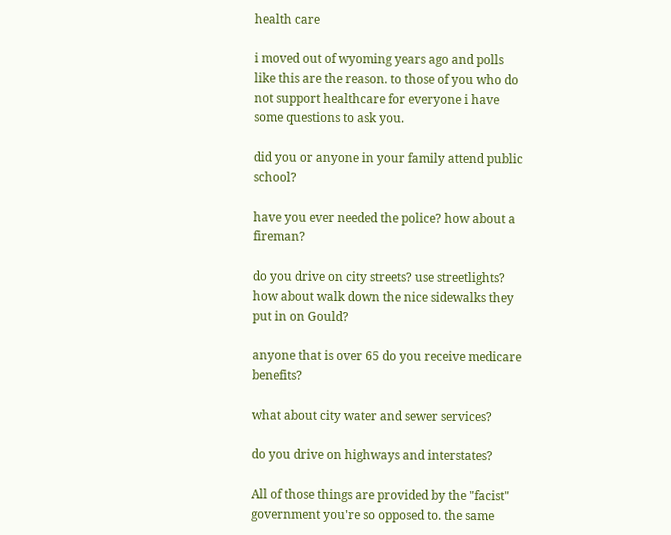health care

i moved out of wyoming years ago and polls like this are the reason. to those of you who do not support healthcare for everyone i have some questions to ask you.

did you or anyone in your family attend public school?

have you ever needed the police? how about a fireman?

do you drive on city streets? use streetlights? how about walk down the nice sidewalks they put in on Gould?

anyone that is over 65 do you receive medicare benefits?

what about city water and sewer services?

do you drive on highways and interstates?

All of those things are provided by the "facist" government you're so opposed to. the same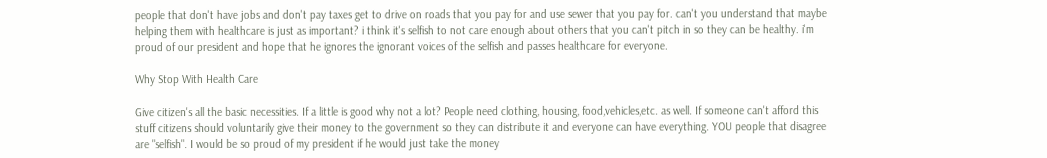people that don't have jobs and don't pay taxes get to drive on roads that you pay for and use sewer that you pay for. can't you understand that maybe helping them with healthcare is just as important? i think it's selfish to not care enough about others that you can't pitch in so they can be healthy. i'm proud of our president and hope that he ignores the ignorant voices of the selfish and passes healthcare for everyone.

Why Stop With Health Care

Give citizen's all the basic necessities. If a little is good why not a lot? People need clothing, housing, food,vehicles,etc. as well. If someone can't afford this stuff citizens should voluntarily give their money to the government so they can distribute it and everyone can have everything. YOU people that disagree are "selfish". I would be so proud of my president if he would just take the money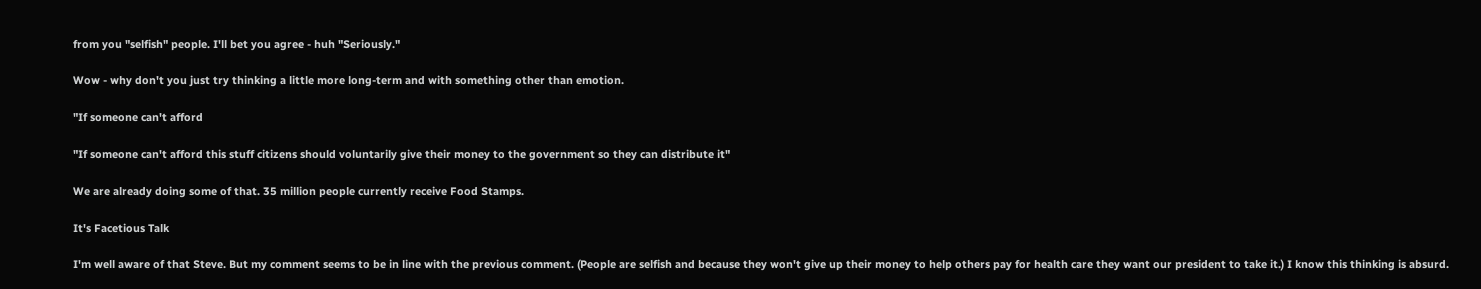from you "selfish" people. I'll bet you agree - huh "Seriously."

Wow - why don't you just try thinking a little more long-term and with something other than emotion.

"If someone can't afford

"If someone can't afford this stuff citizens should voluntarily give their money to the government so they can distribute it"

We are already doing some of that. 35 million people currently receive Food Stamps.

It's Facetious Talk

I'm well aware of that Steve. But my comment seems to be in line with the previous comment. (People are selfish and because they won't give up their money to help others pay for health care they want our president to take it.) I know this thinking is absurd.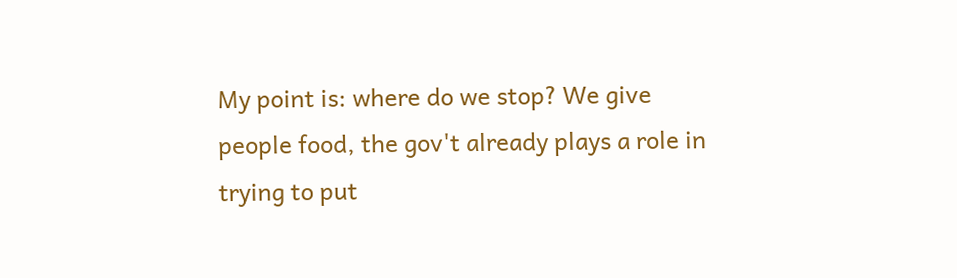My point is: where do we stop? We give people food, the gov't already plays a role in trying to put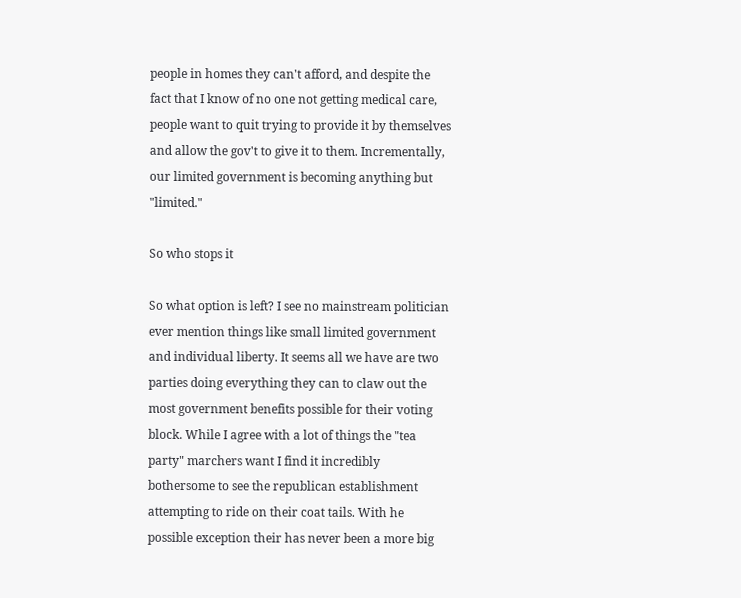people in homes they can't afford, and despite the fact that I know of no one not getting medical care, people want to quit trying to provide it by themselves and allow the gov't to give it to them. Incrementally, our limited government is becoming anything but "limited."

So who stops it

So what option is left? I see no mainstream politician ever mention things like small limited government and individual liberty. It seems all we have are two parties doing everything they can to claw out the most government benefits possible for their voting block. While I agree with a lot of things the "tea party" marchers want I find it incredibly bothersome to see the republican establishment attempting to ride on their coat tails. With he possible exception their has never been a more big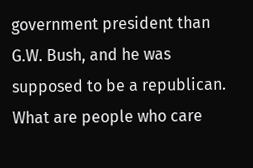government president than G.W. Bush, and he was supposed to be a republican. What are people who care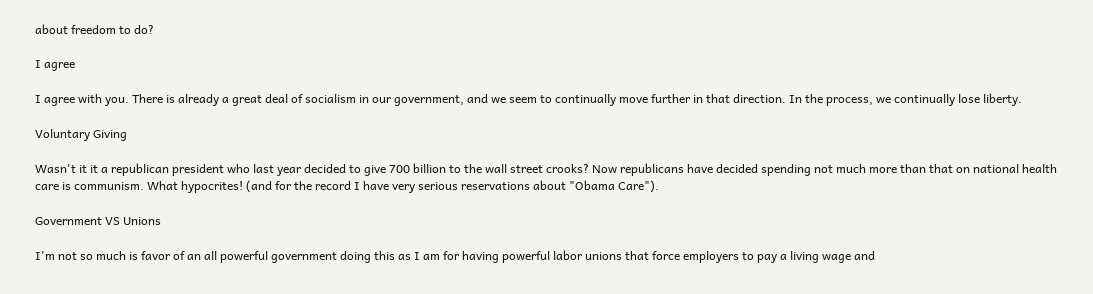about freedom to do?

I agree

I agree with you. There is already a great deal of socialism in our government, and we seem to continually move further in that direction. In the process, we continually lose liberty.

Voluntary Giving

Wasn't it it a republican president who last year decided to give 700 billion to the wall street crooks? Now republicans have decided spending not much more than that on national health care is communism. What hypocrites! (and for the record I have very serious reservations about "Obama Care").

Government VS Unions

I'm not so much is favor of an all powerful government doing this as I am for having powerful labor unions that force employers to pay a living wage and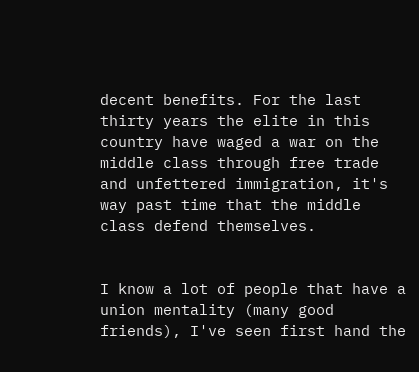decent benefits. For the last thirty years the elite in this country have waged a war on the middle class through free trade and unfettered immigration, it's way past time that the middle class defend themselves.


I know a lot of people that have a union mentality (many good friends), I've seen first hand the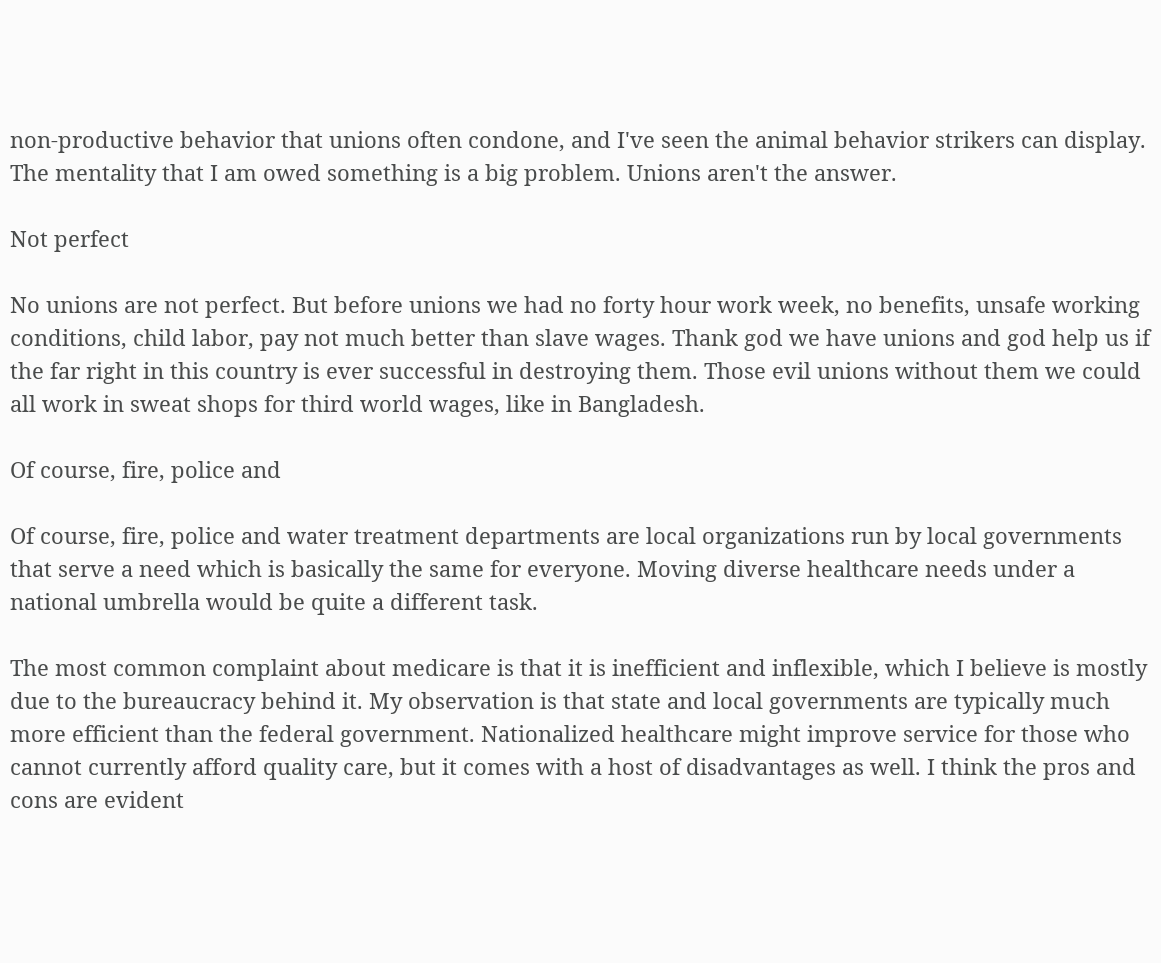non-productive behavior that unions often condone, and I've seen the animal behavior strikers can display. The mentality that I am owed something is a big problem. Unions aren't the answer.

Not perfect

No unions are not perfect. But before unions we had no forty hour work week, no benefits, unsafe working conditions, child labor, pay not much better than slave wages. Thank god we have unions and god help us if the far right in this country is ever successful in destroying them. Those evil unions without them we could all work in sweat shops for third world wages, like in Bangladesh.

Of course, fire, police and

Of course, fire, police and water treatment departments are local organizations run by local governments that serve a need which is basically the same for everyone. Moving diverse healthcare needs under a national umbrella would be quite a different task.

The most common complaint about medicare is that it is inefficient and inflexible, which I believe is mostly due to the bureaucracy behind it. My observation is that state and local governments are typically much more efficient than the federal government. Nationalized healthcare might improve service for those who cannot currently afford quality care, but it comes with a host of disadvantages as well. I think the pros and cons are evident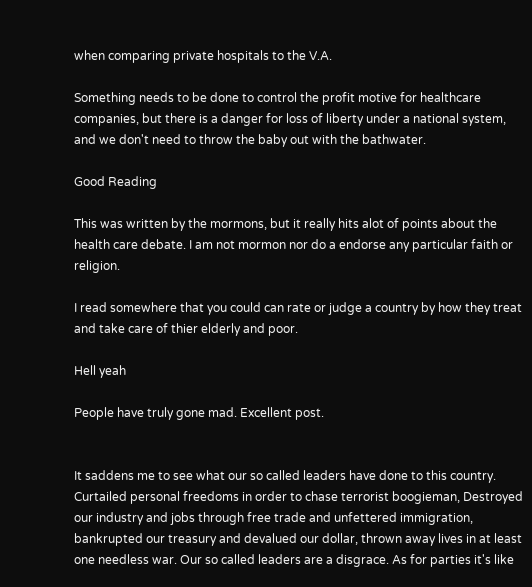when comparing private hospitals to the V.A.

Something needs to be done to control the profit motive for healthcare companies, but there is a danger for loss of liberty under a national system, and we don't need to throw the baby out with the bathwater.

Good Reading

This was written by the mormons, but it really hits alot of points about the health care debate. I am not mormon nor do a endorse any particular faith or religion.

I read somewhere that you could can rate or judge a country by how they treat and take care of thier elderly and poor.

Hell yeah

People have truly gone mad. Excellent post.


It saddens me to see what our so called leaders have done to this country. Curtailed personal freedoms in order to chase terrorist boogieman, Destroyed our industry and jobs through free trade and unfettered immigration, bankrupted our treasury and devalued our dollar, thrown away lives in at least one needless war. Our so called leaders are a disgrace. As for parties it's like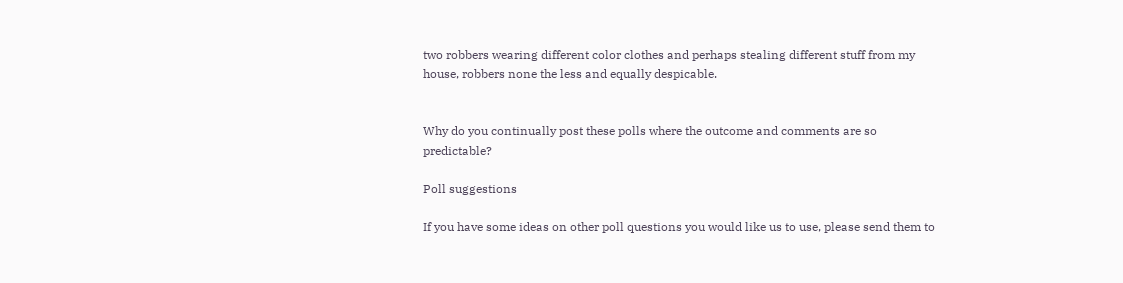two robbers wearing different color clothes and perhaps stealing different stuff from my house, robbers none the less and equally despicable.


Why do you continually post these polls where the outcome and comments are so predictable?

Poll suggestions

If you have some ideas on other poll questions you would like us to use, please send them to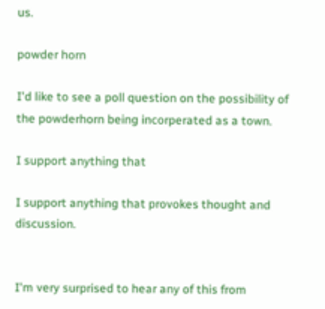us.

powder horn

I'd like to see a poll question on the possibility of the powderhorn being incorperated as a town.

I support anything that

I support anything that provokes thought and discussion.


I'm very surprised to hear any of this from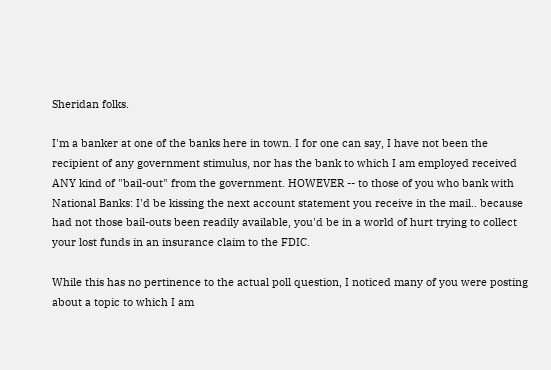Sheridan folks.

I'm a banker at one of the banks here in town. I for one can say, I have not been the recipient of any government stimulus, nor has the bank to which I am employed received ANY kind of "bail-out" from the government. HOWEVER -- to those of you who bank with National Banks: I'd be kissing the next account statement you receive in the mail.. because had not those bail-outs been readily available, you'd be in a world of hurt trying to collect your lost funds in an insurance claim to the FDIC.

While this has no pertinence to the actual poll question, I noticed many of you were posting about a topic to which I am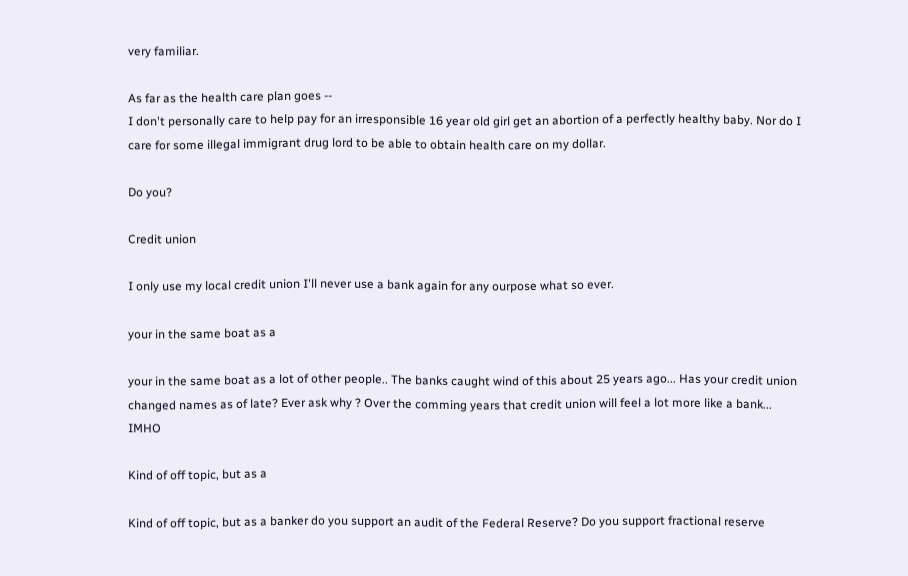very familiar.

As far as the health care plan goes --
I don't personally care to help pay for an irresponsible 16 year old girl get an abortion of a perfectly healthy baby. Nor do I care for some illegal immigrant drug lord to be able to obtain health care on my dollar.

Do you?

Credit union

I only use my local credit union I'll never use a bank again for any ourpose what so ever.

your in the same boat as a

your in the same boat as a lot of other people.. The banks caught wind of this about 25 years ago... Has your credit union changed names as of late? Ever ask why ? Over the comming years that credit union will feel a lot more like a bank... IMHO

Kind of off topic, but as a

Kind of off topic, but as a banker do you support an audit of the Federal Reserve? Do you support fractional reserve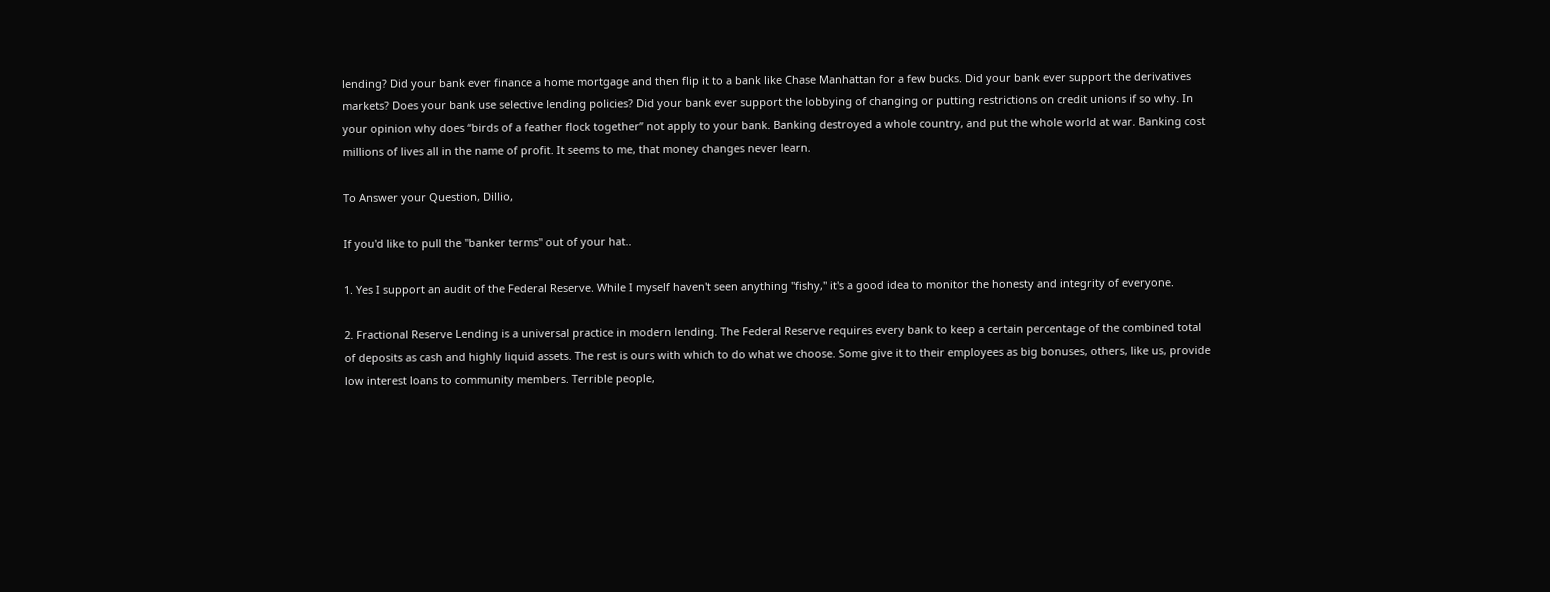lending? Did your bank ever finance a home mortgage and then flip it to a bank like Chase Manhattan for a few bucks. Did your bank ever support the derivatives markets? Does your bank use selective lending policies? Did your bank ever support the lobbying of changing or putting restrictions on credit unions if so why. In your opinion why does “birds of a feather flock together” not apply to your bank. Banking destroyed a whole country, and put the whole world at war. Banking cost millions of lives all in the name of profit. It seems to me, that money changes never learn.

To Answer your Question, Dillio,

If you'd like to pull the "banker terms" out of your hat..

1. Yes I support an audit of the Federal Reserve. While I myself haven't seen anything "fishy," it's a good idea to monitor the honesty and integrity of everyone.

2. Fractional Reserve Lending is a universal practice in modern lending. The Federal Reserve requires every bank to keep a certain percentage of the combined total of deposits as cash and highly liquid assets. The rest is ours with which to do what we choose. Some give it to their employees as big bonuses, others, like us, provide low interest loans to community members. Terrible people,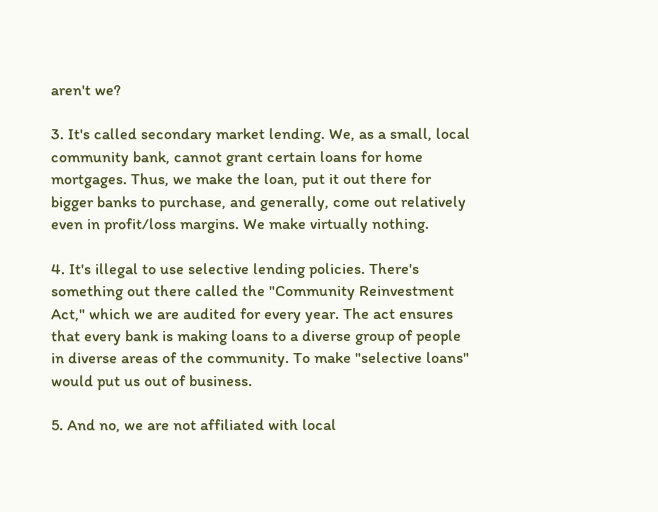aren't we?

3. It's called secondary market lending. We, as a small, local community bank, cannot grant certain loans for home mortgages. Thus, we make the loan, put it out there for bigger banks to purchase, and generally, come out relatively even in profit/loss margins. We make virtually nothing.

4. It's illegal to use selective lending policies. There's something out there called the "Community Reinvestment Act," which we are audited for every year. The act ensures that every bank is making loans to a diverse group of people in diverse areas of the community. To make "selective loans" would put us out of business.

5. And no, we are not affiliated with local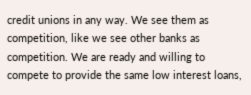credit unions in any way. We see them as competition, like we see other banks as competition. We are ready and willing to compete to provide the same low interest loans,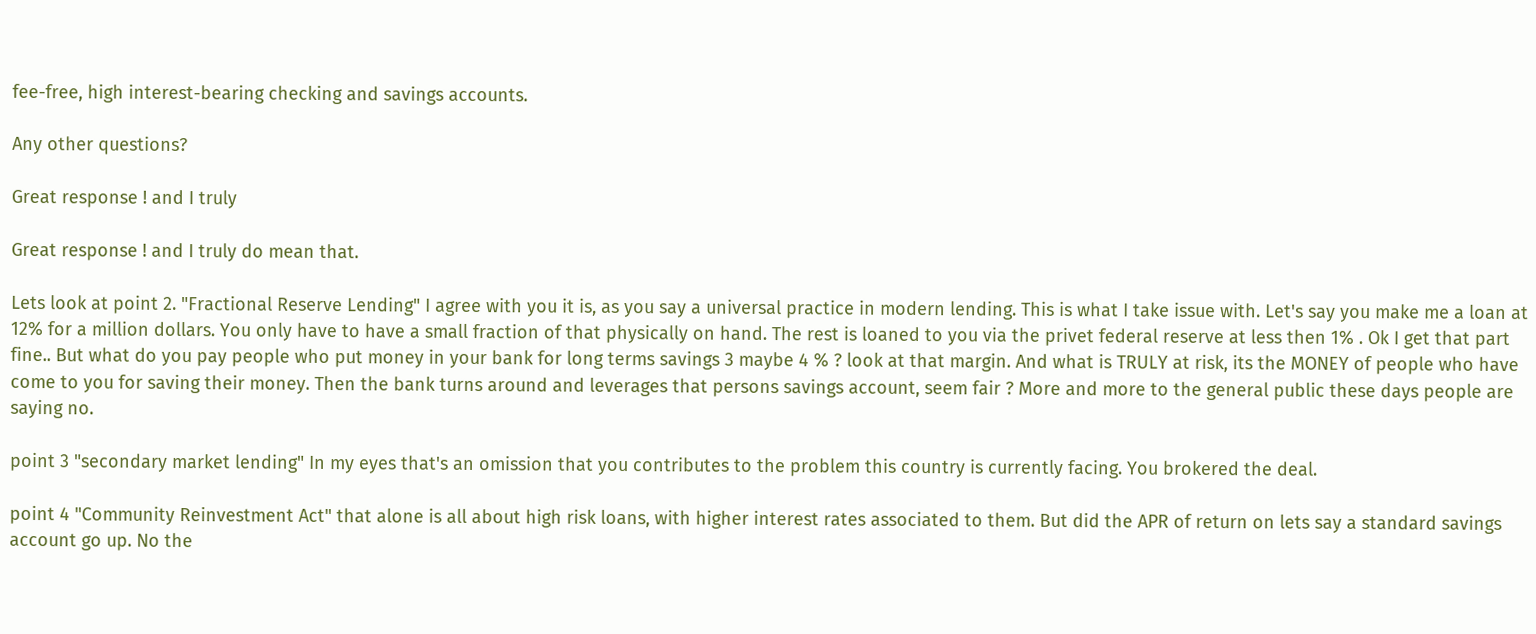fee-free, high interest-bearing checking and savings accounts.

Any other questions?

Great response ! and I truly

Great response ! and I truly do mean that.

Lets look at point 2. "Fractional Reserve Lending" I agree with you it is, as you say a universal practice in modern lending. This is what I take issue with. Let's say you make me a loan at 12% for a million dollars. You only have to have a small fraction of that physically on hand. The rest is loaned to you via the privet federal reserve at less then 1% . Ok I get that part fine.. But what do you pay people who put money in your bank for long terms savings 3 maybe 4 % ? look at that margin. And what is TRULY at risk, its the MONEY of people who have come to you for saving their money. Then the bank turns around and leverages that persons savings account, seem fair ? More and more to the general public these days people are saying no.

point 3 "secondary market lending" In my eyes that's an omission that you contributes to the problem this country is currently facing. You brokered the deal.

point 4 "Community Reinvestment Act" that alone is all about high risk loans, with higher interest rates associated to them. But did the APR of return on lets say a standard savings account go up. No the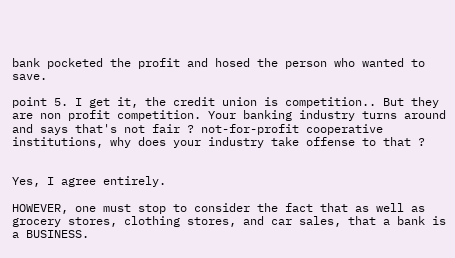bank pocketed the profit and hosed the person who wanted to save.

point 5. I get it, the credit union is competition.. But they are non profit competition. Your banking industry turns around and says that's not fair ? not-for-profit cooperative institutions, why does your industry take offense to that ?


Yes, I agree entirely.

HOWEVER, one must stop to consider the fact that as well as grocery stores, clothing stores, and car sales, that a bank is a BUSINESS.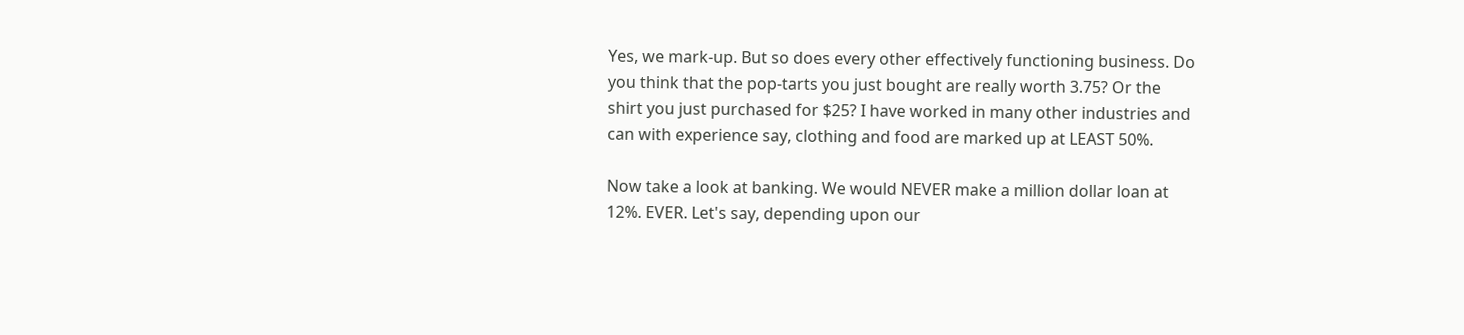Yes, we mark-up. But so does every other effectively functioning business. Do you think that the pop-tarts you just bought are really worth 3.75? Or the shirt you just purchased for $25? I have worked in many other industries and can with experience say, clothing and food are marked up at LEAST 50%.

Now take a look at banking. We would NEVER make a million dollar loan at 12%. EVER. Let's say, depending upon our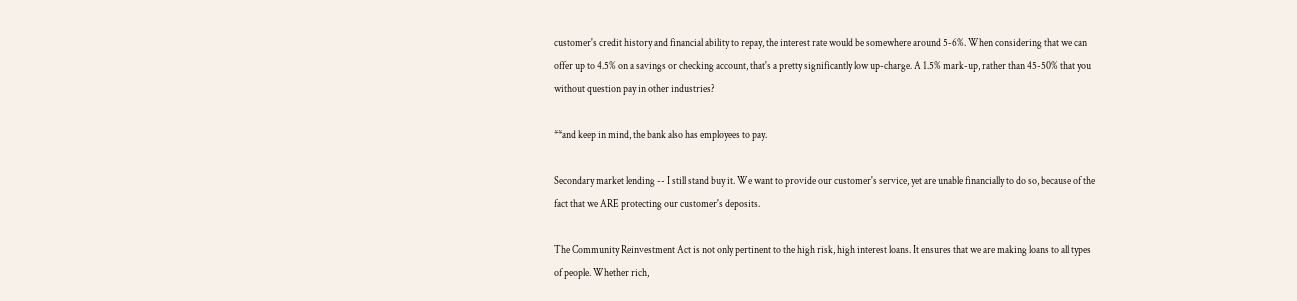customer's credit history and financial ability to repay, the interest rate would be somewhere around 5-6%. When considering that we can offer up to 4.5% on a savings or checking account, that's a pretty significantly low up-charge. A 1.5% mark-up, rather than 45-50% that you without question pay in other industries?

**and keep in mind, the bank also has employees to pay.

Secondary market lending -- I still stand buy it. We want to provide our customer's service, yet are unable financially to do so, because of the fact that we ARE protecting our customer's deposits.

The Community Reinvestment Act is not only pertinent to the high risk, high interest loans. It ensures that we are making loans to all types of people. Whether rich,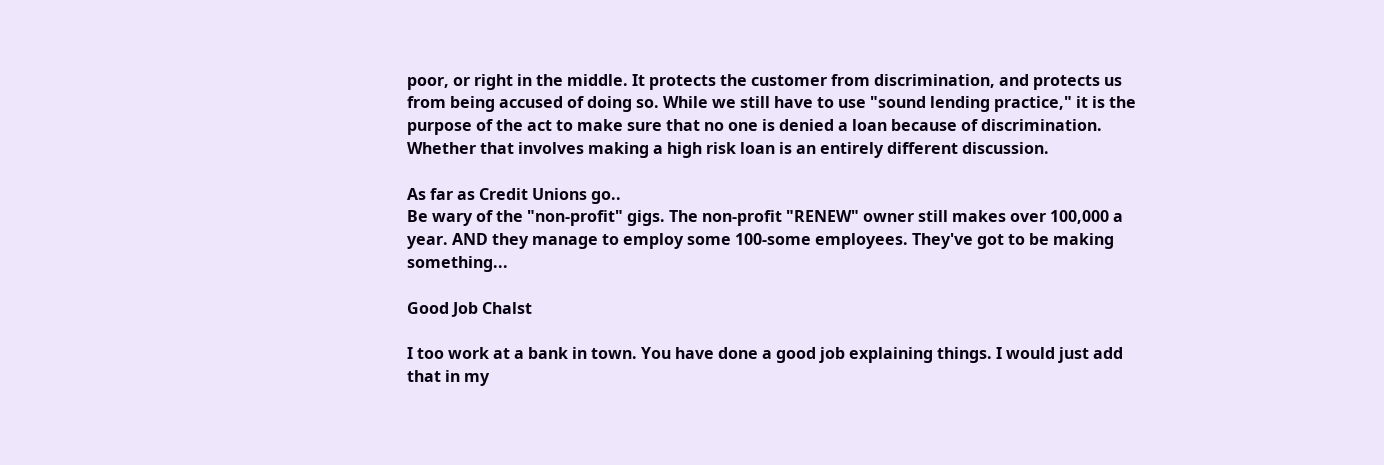poor, or right in the middle. It protects the customer from discrimination, and protects us from being accused of doing so. While we still have to use "sound lending practice," it is the purpose of the act to make sure that no one is denied a loan because of discrimination. Whether that involves making a high risk loan is an entirely different discussion.

As far as Credit Unions go..
Be wary of the "non-profit" gigs. The non-profit "RENEW" owner still makes over 100,000 a year. AND they manage to employ some 100-some employees. They've got to be making something...

Good Job Chalst

I too work at a bank in town. You have done a good job explaining things. I would just add that in my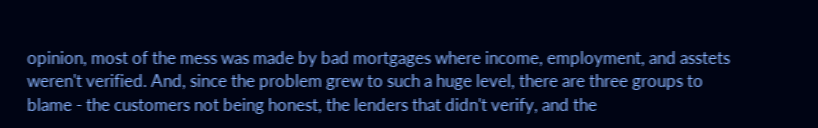opinion, most of the mess was made by bad mortgages where income, employment, and asstets weren't verified. And, since the problem grew to such a huge level, there are three groups to blame - the customers not being honest, the lenders that didn't verify, and the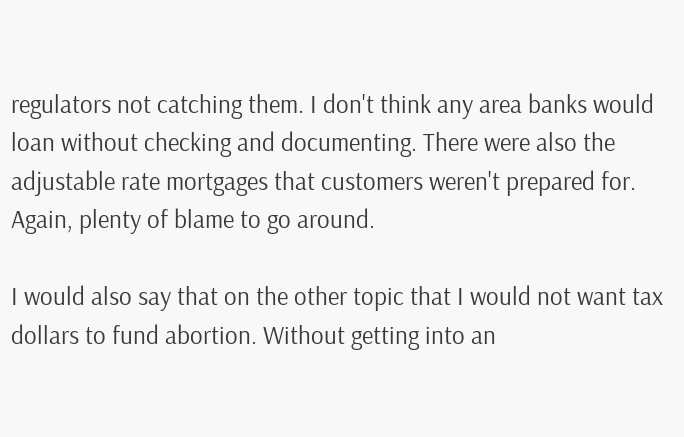regulators not catching them. I don't think any area banks would loan without checking and documenting. There were also the adjustable rate mortgages that customers weren't prepared for. Again, plenty of blame to go around.

I would also say that on the other topic that I would not want tax dollars to fund abortion. Without getting into an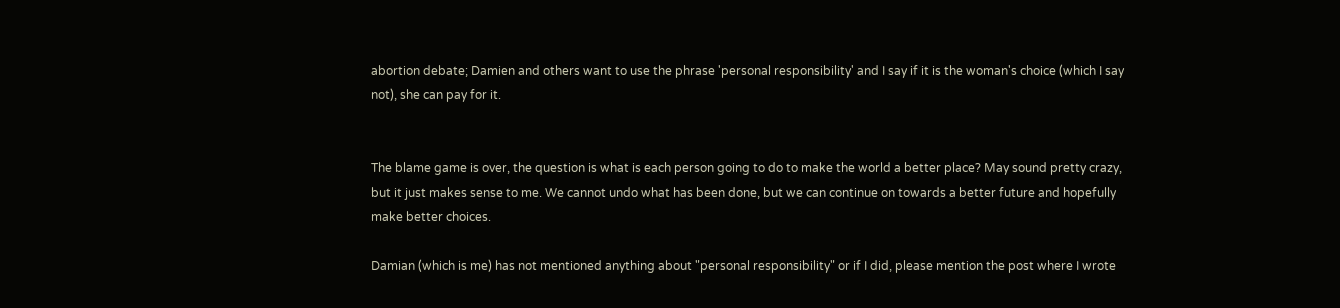abortion debate; Damien and others want to use the phrase 'personal responsibility' and I say if it is the woman's choice (which I say not), she can pay for it.


The blame game is over, the question is what is each person going to do to make the world a better place? May sound pretty crazy, but it just makes sense to me. We cannot undo what has been done, but we can continue on towards a better future and hopefully make better choices.

Damian (which is me) has not mentioned anything about "personal responsibility" or if I did, please mention the post where I wrote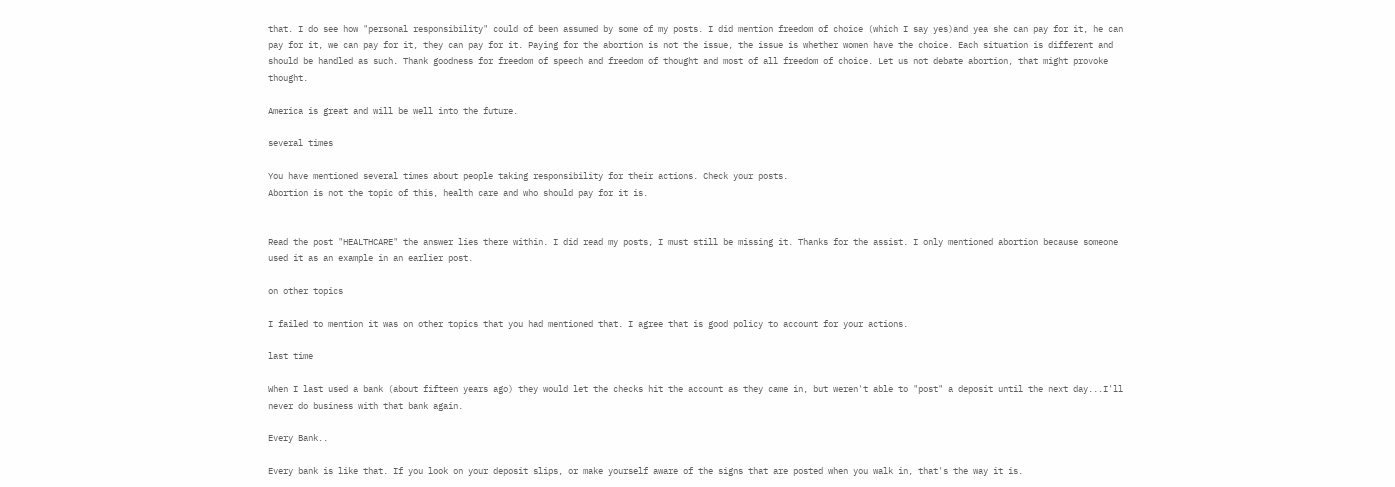that. I do see how "personal responsibility" could of been assumed by some of my posts. I did mention freedom of choice (which I say yes)and yea she can pay for it, he can pay for it, we can pay for it, they can pay for it. Paying for the abortion is not the issue, the issue is whether women have the choice. Each situation is different and should be handled as such. Thank goodness for freedom of speech and freedom of thought and most of all freedom of choice. Let us not debate abortion, that might provoke thought.

America is great and will be well into the future.

several times

You have mentioned several times about people taking responsibility for their actions. Check your posts.
Abortion is not the topic of this, health care and who should pay for it is.


Read the post "HEALTHCARE" the answer lies there within. I did read my posts, I must still be missing it. Thanks for the assist. I only mentioned abortion because someone used it as an example in an earlier post.

on other topics

I failed to mention it was on other topics that you had mentioned that. I agree that is good policy to account for your actions.

last time

When I last used a bank (about fifteen years ago) they would let the checks hit the account as they came in, but weren't able to "post" a deposit until the next day...I'll never do business with that bank again.

Every Bank..

Every bank is like that. If you look on your deposit slips, or make yourself aware of the signs that are posted when you walk in, that's the way it is.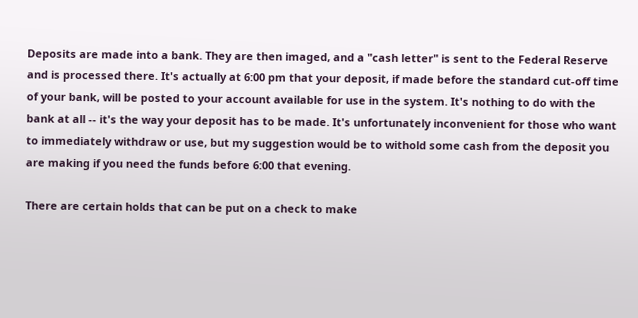Deposits are made into a bank. They are then imaged, and a "cash letter" is sent to the Federal Reserve and is processed there. It's actually at 6:00 pm that your deposit, if made before the standard cut-off time of your bank, will be posted to your account available for use in the system. It's nothing to do with the bank at all -- it's the way your deposit has to be made. It's unfortunately inconvenient for those who want to immediately withdraw or use, but my suggestion would be to withold some cash from the deposit you are making if you need the funds before 6:00 that evening.

There are certain holds that can be put on a check to make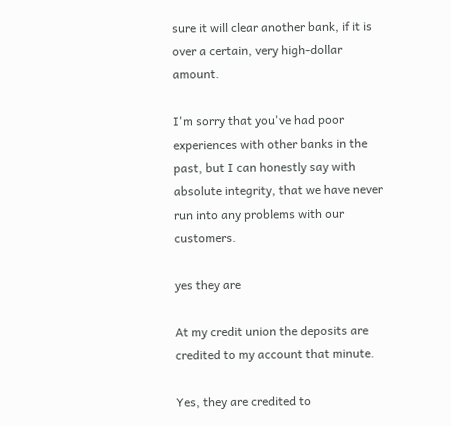sure it will clear another bank, if it is over a certain, very high-dollar amount.

I'm sorry that you've had poor experiences with other banks in the past, but I can honestly say with absolute integrity, that we have never run into any problems with our customers.

yes they are

At my credit union the deposits are credited to my account that minute.

Yes, they are credited to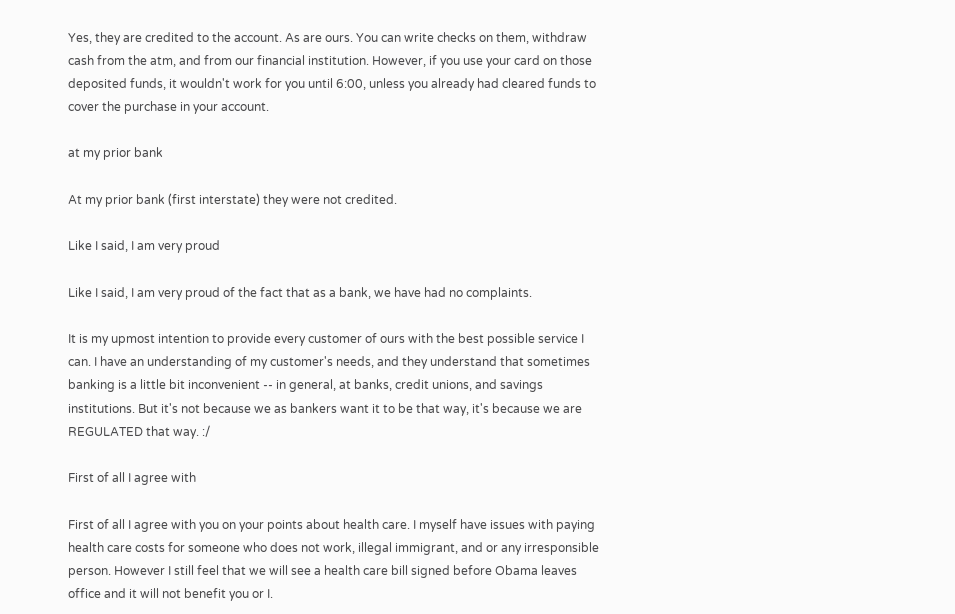Yes, they are credited to the account. As are ours. You can write checks on them, withdraw cash from the atm, and from our financial institution. However, if you use your card on those deposited funds, it wouldn't work for you until 6:00, unless you already had cleared funds to cover the purchase in your account.

at my prior bank

At my prior bank (first interstate) they were not credited.

Like I said, I am very proud

Like I said, I am very proud of the fact that as a bank, we have had no complaints.

It is my upmost intention to provide every customer of ours with the best possible service I can. I have an understanding of my customer's needs, and they understand that sometimes banking is a little bit inconvenient -- in general, at banks, credit unions, and savings institutions. But it's not because we as bankers want it to be that way, it's because we are REGULATED that way. :/

First of all I agree with

First of all I agree with you on your points about health care. I myself have issues with paying health care costs for someone who does not work, illegal immigrant, and or any irresponsible person. However I still feel that we will see a health care bill signed before Obama leaves office and it will not benefit you or I.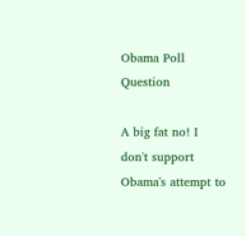Obama Poll Question

A big fat no! I don't support Obama's attempt to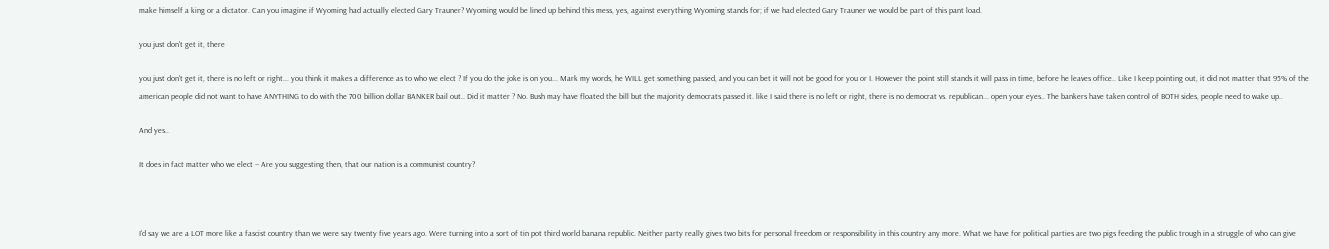make himself a king or a dictator. Can you imagine if Wyoming had actually elected Gary Trauner? Wyoming would be lined up behind this mess, yes, against everything Wyoming stands for; if we had elected Gary Trauner we would be part of this pant load.

you just don't get it, there

you just don't get it, there is no left or right... you think it makes a difference as to who we elect ? If you do the joke is on you... Mark my words, he WILL get something passed, and you can bet it will not be good for you or I. However the point still stands it will pass in time, before he leaves office.. Like I keep pointing out, it did not matter that 95% of the american people did not want to have ANYTHING to do with the 700 billion dollar BANKER bail out.. Did it matter ? No. Bush may have floated the bill but the majority democrats passed it. like I said there is no left or right, there is no democrat vs. republican... open your eyes.. The bankers have taken control of BOTH sides, people need to wake up..

And yes..

It does in fact matter who we elect -- Are you suggesting then, that our nation is a communist country?



I'd say we are a LOT more like a fascist country than we were say twenty five years ago. Were turning into a sort of tin pot third world banana republic. Neither party really gives two bits for personal freedom or responsibility in this country any more. What we have for political parties are two pigs feeding the public trough in a struggle of who can give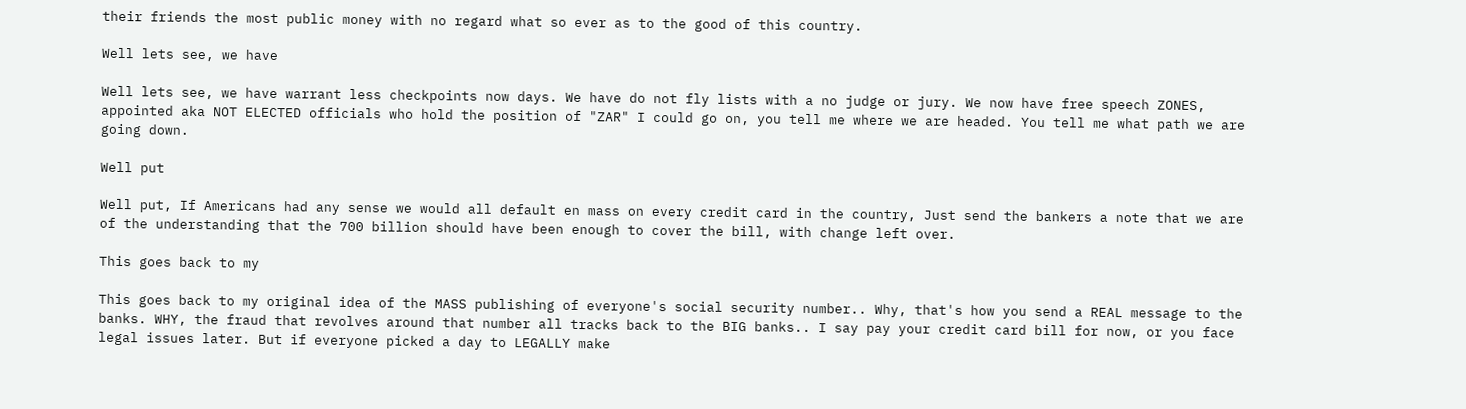their friends the most public money with no regard what so ever as to the good of this country.

Well lets see, we have

Well lets see, we have warrant less checkpoints now days. We have do not fly lists with a no judge or jury. We now have free speech ZONES, appointed aka NOT ELECTED officials who hold the position of "ZAR" I could go on, you tell me where we are headed. You tell me what path we are going down.

Well put

Well put, If Americans had any sense we would all default en mass on every credit card in the country, Just send the bankers a note that we are of the understanding that the 700 billion should have been enough to cover the bill, with change left over.

This goes back to my

This goes back to my original idea of the MASS publishing of everyone's social security number.. Why, that's how you send a REAL message to the banks. WHY, the fraud that revolves around that number all tracks back to the BIG banks.. I say pay your credit card bill for now, or you face legal issues later. But if everyone picked a day to LEGALLY make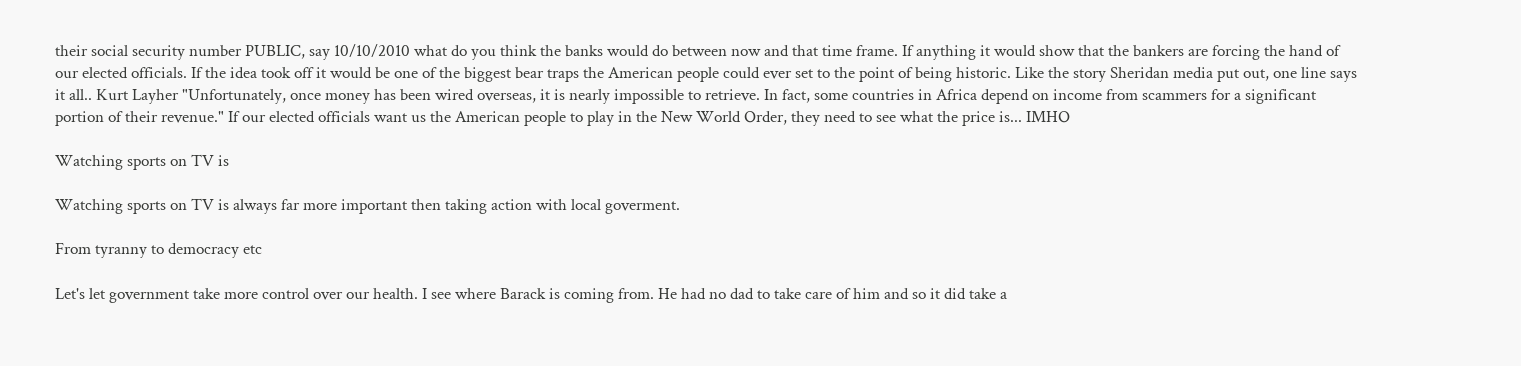their social security number PUBLIC, say 10/10/2010 what do you think the banks would do between now and that time frame. If anything it would show that the bankers are forcing the hand of our elected officials. If the idea took off it would be one of the biggest bear traps the American people could ever set to the point of being historic. Like the story Sheridan media put out, one line says it all.. Kurt Layher "Unfortunately, once money has been wired overseas, it is nearly impossible to retrieve. In fact, some countries in Africa depend on income from scammers for a significant portion of their revenue." If our elected officials want us the American people to play in the New World Order, they need to see what the price is... IMHO

Watching sports on TV is

Watching sports on TV is always far more important then taking action with local goverment.

From tyranny to democracy etc

Let's let government take more control over our health. I see where Barack is coming from. He had no dad to take care of him and so it did take a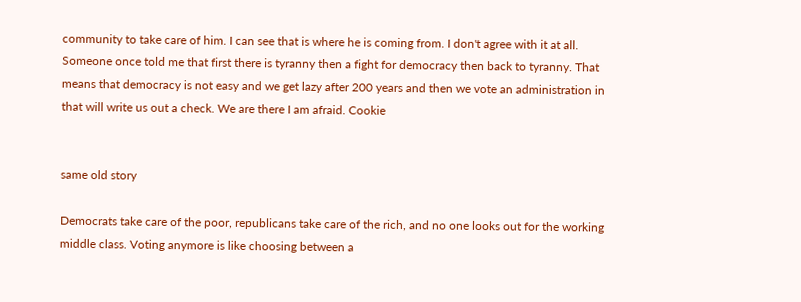community to take care of him. I can see that is where he is coming from. I don't agree with it at all. Someone once told me that first there is tyranny then a fight for democracy then back to tyranny. That means that democracy is not easy and we get lazy after 200 years and then we vote an administration in that will write us out a check. We are there I am afraid. Cookie


same old story

Democrats take care of the poor, republicans take care of the rich, and no one looks out for the working middle class. Voting anymore is like choosing between a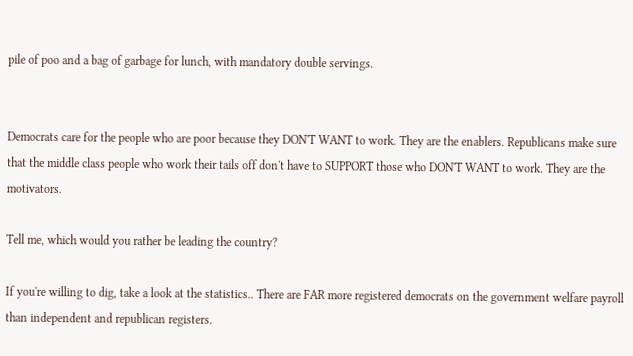pile of poo and a bag of garbage for lunch, with mandatory double servings.


Democrats care for the people who are poor because they DON'T WANT to work. They are the enablers. Republicans make sure that the middle class people who work their tails off don't have to SUPPORT those who DON'T WANT to work. They are the motivators.

Tell me, which would you rather be leading the country?

If you're willing to dig, take a look at the statistics.. There are FAR more registered democrats on the government welfare payroll than independent and republican registers.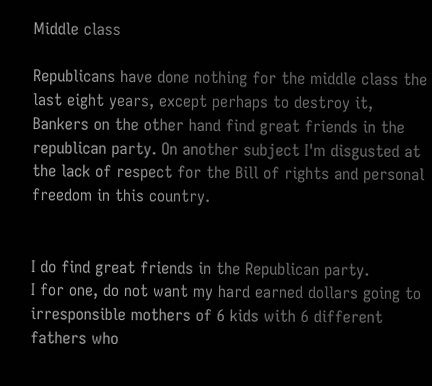Middle class

Republicans have done nothing for the middle class the last eight years, except perhaps to destroy it, Bankers on the other hand find great friends in the republican party. On another subject I'm disgusted at the lack of respect for the Bill of rights and personal freedom in this country.


I do find great friends in the Republican party.
I for one, do not want my hard earned dollars going to irresponsible mothers of 6 kids with 6 different fathers who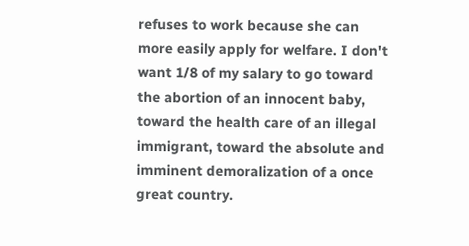refuses to work because she can more easily apply for welfare. I don't want 1/8 of my salary to go toward the abortion of an innocent baby, toward the health care of an illegal immigrant, toward the absolute and imminent demoralization of a once great country.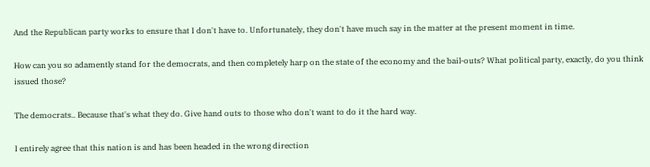And the Republican party works to ensure that I don't have to. Unfortunately, they don't have much say in the matter at the present moment in time.

How can you so adamently stand for the democrats, and then completely harp on the state of the economy and the bail-outs? What political party, exactly, do you think issued those?

The democrats.. Because that's what they do. Give hand outs to those who don't want to do it the hard way.

I entirely agree that this nation is and has been headed in the wrong direction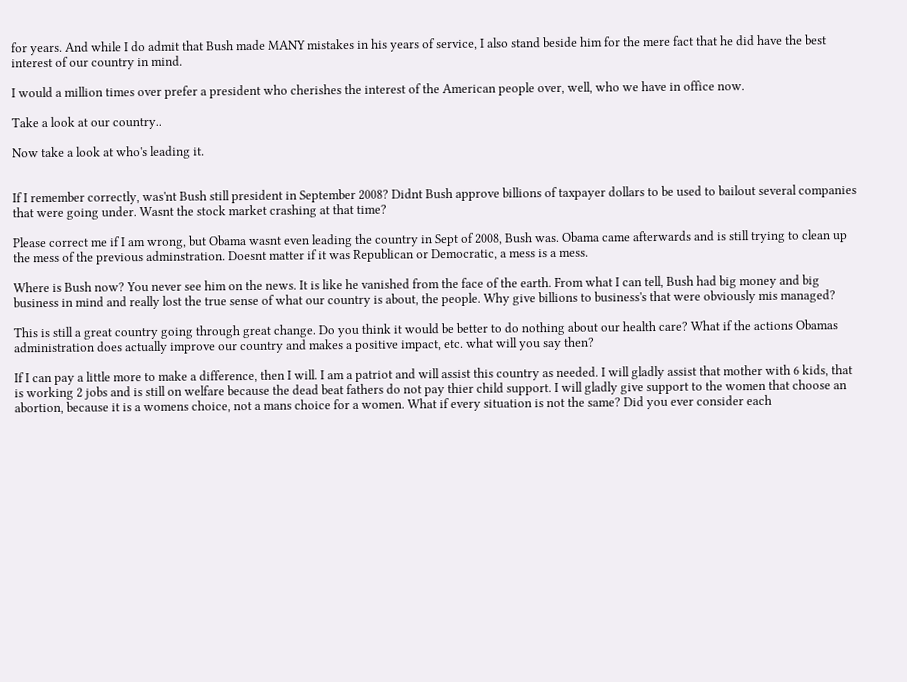for years. And while I do admit that Bush made MANY mistakes in his years of service, I also stand beside him for the mere fact that he did have the best interest of our country in mind.

I would a million times over prefer a president who cherishes the interest of the American people over, well, who we have in office now.

Take a look at our country..

Now take a look at who's leading it.


If I remember correctly, was'nt Bush still president in September 2008? Didnt Bush approve billions of taxpayer dollars to be used to bailout several companies that were going under. Wasnt the stock market crashing at that time?

Please correct me if I am wrong, but Obama wasnt even leading the country in Sept of 2008, Bush was. Obama came afterwards and is still trying to clean up the mess of the previous adminstration. Doesnt matter if it was Republican or Democratic, a mess is a mess.

Where is Bush now? You never see him on the news. It is like he vanished from the face of the earth. From what I can tell, Bush had big money and big business in mind and really lost the true sense of what our country is about, the people. Why give billions to business's that were obviously mis managed?

This is still a great country going through great change. Do you think it would be better to do nothing about our health care? What if the actions Obamas administration does actually improve our country and makes a positive impact, etc. what will you say then?

If I can pay a little more to make a difference, then I will. I am a patriot and will assist this country as needed. I will gladly assist that mother with 6 kids, that is working 2 jobs and is still on welfare because the dead beat fathers do not pay thier child support. I will gladly give support to the women that choose an abortion, because it is a womens choice, not a mans choice for a women. What if every situation is not the same? Did you ever consider each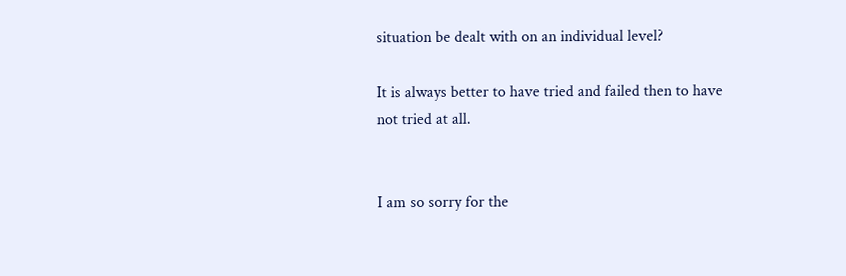situation be dealt with on an individual level?

It is always better to have tried and failed then to have not tried at all.


I am so sorry for the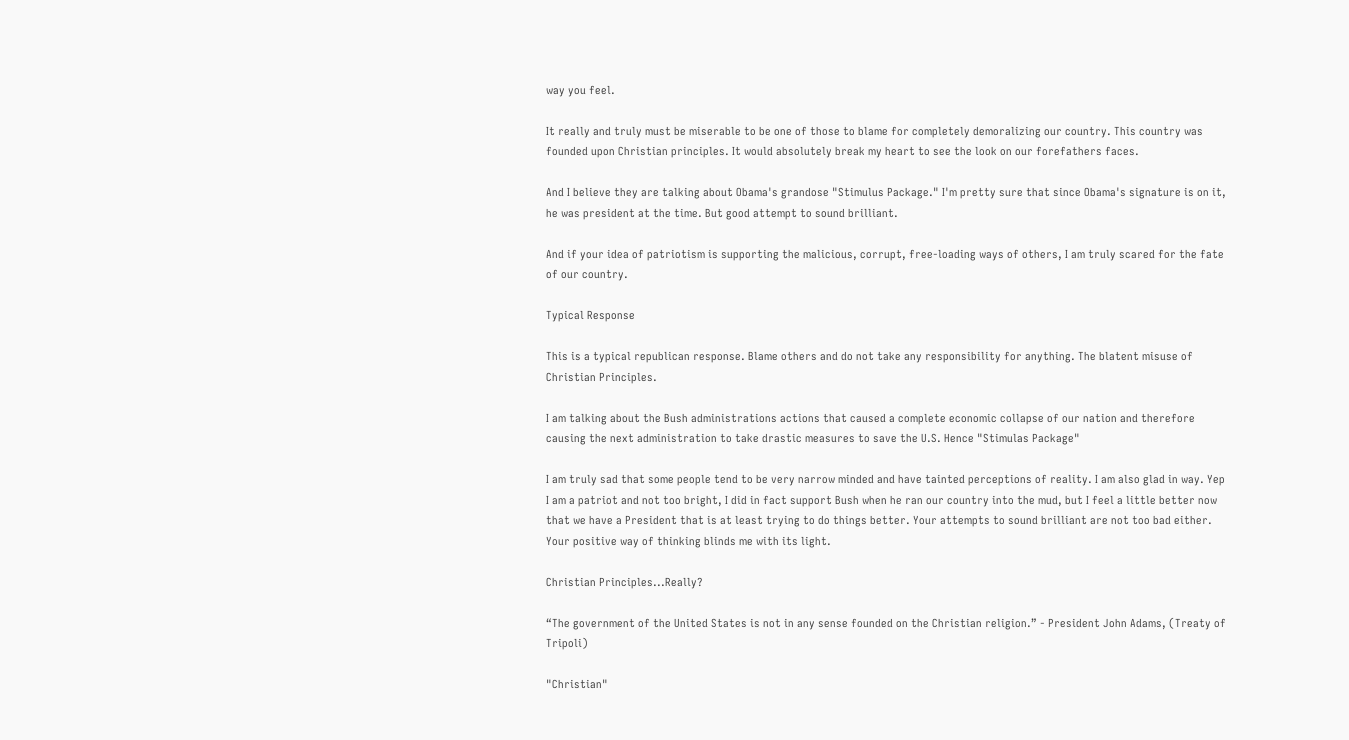way you feel.

It really and truly must be miserable to be one of those to blame for completely demoralizing our country. This country was founded upon Christian principles. It would absolutely break my heart to see the look on our forefathers faces.

And I believe they are talking about Obama's grandose "Stimulus Package." I'm pretty sure that since Obama's signature is on it, he was president at the time. But good attempt to sound brilliant.

And if your idea of patriotism is supporting the malicious, corrupt, free-loading ways of others, I am truly scared for the fate of our country.

Typical Response

This is a typical republican response. Blame others and do not take any responsibility for anything. The blatent misuse of Christian Principles.

I am talking about the Bush administrations actions that caused a complete economic collapse of our nation and therefore causing the next administration to take drastic measures to save the U.S. Hence "Stimulas Package"

I am truly sad that some people tend to be very narrow minded and have tainted perceptions of reality. I am also glad in way. Yep I am a patriot and not too bright, I did in fact support Bush when he ran our country into the mud, but I feel a little better now that we have a President that is at least trying to do things better. Your attempts to sound brilliant are not too bad either. Your positive way of thinking blinds me with its light.

Christian Principles...Really?

“The government of the United States is not in any sense founded on the Christian religion.” - President John Adams, (Treaty of Tripoli)

"Christian"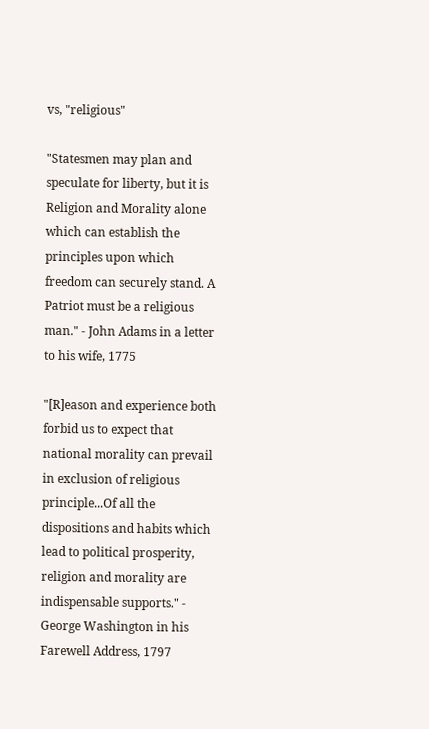vs, "religious"

"Statesmen may plan and speculate for liberty, but it is Religion and Morality alone which can establish the principles upon which freedom can securely stand. A Patriot must be a religious man." - John Adams in a letter to his wife, 1775

"[R]eason and experience both forbid us to expect that national morality can prevail in exclusion of religious principle...Of all the dispositions and habits which lead to political prosperity, religion and morality are indispensable supports." - George Washington in his Farewell Address, 1797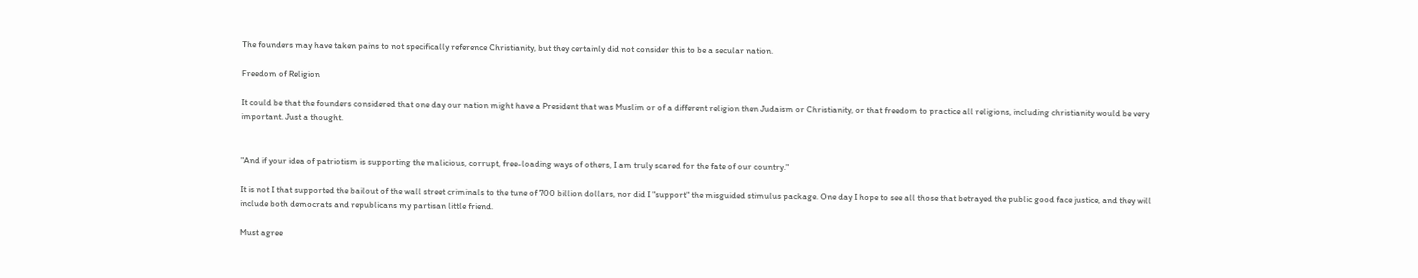The founders may have taken pains to not specifically reference Christianity, but they certainly did not consider this to be a secular nation.

Freedom of Religion

It could be that the founders considered that one day our nation might have a President that was Muslim or of a different religion then Judaism or Christianity, or that freedom to practice all religions, including christianity would be very important. Just a thought.


"And if your idea of patriotism is supporting the malicious, corrupt, free-loading ways of others, I am truly scared for the fate of our country."

It is not I that supported the bailout of the wall street criminals to the tune of 700 billion dollars, nor did I "support" the misguided stimulus package. One day I hope to see all those that betrayed the public good face justice, and they will include both democrats and republicans my partisan little friend.

Must agree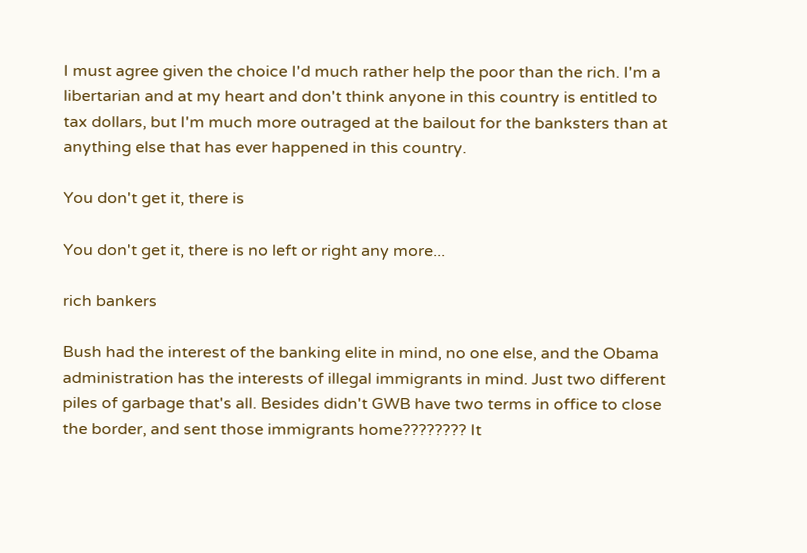I must agree given the choice I'd much rather help the poor than the rich. I'm a libertarian and at my heart and don't think anyone in this country is entitled to tax dollars, but I'm much more outraged at the bailout for the banksters than at anything else that has ever happened in this country.

You don't get it, there is

You don't get it, there is no left or right any more...

rich bankers

Bush had the interest of the banking elite in mind, no one else, and the Obama administration has the interests of illegal immigrants in mind. Just two different piles of garbage that's all. Besides didn't GWB have two terms in office to close the border, and sent those immigrants home???????? It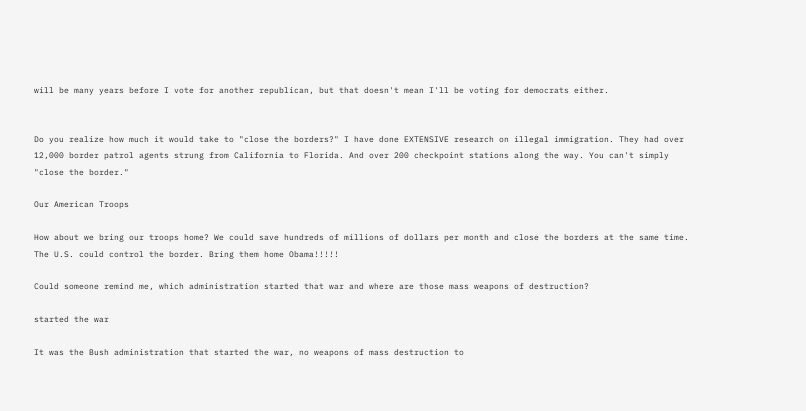will be many years before I vote for another republican, but that doesn't mean I'll be voting for democrats either.


Do you realize how much it would take to "close the borders?" I have done EXTENSIVE research on illegal immigration. They had over 12,000 border patrol agents strung from California to Florida. And over 200 checkpoint stations along the way. You can't simply "close the border."

Our American Troops

How about we bring our troops home? We could save hundreds of millions of dollars per month and close the borders at the same time. The U.S. could control the border. Bring them home Obama!!!!!

Could someone remind me, which administration started that war and where are those mass weapons of destruction?

started the war

It was the Bush administration that started the war, no weapons of mass destruction to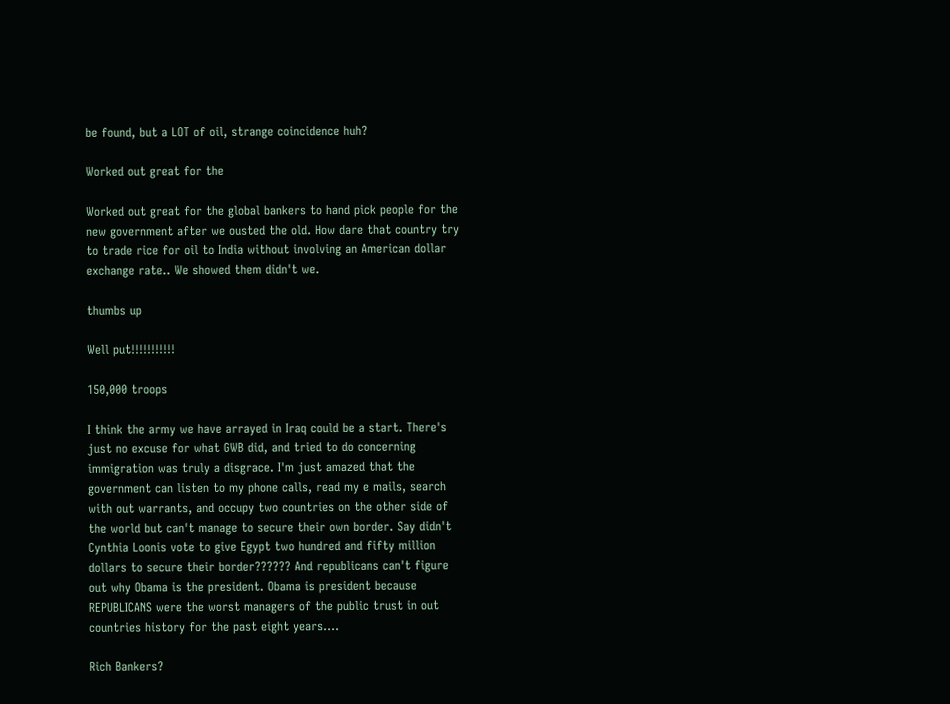be found, but a LOT of oil, strange coincidence huh?

Worked out great for the

Worked out great for the global bankers to hand pick people for the new government after we ousted the old. How dare that country try to trade rice for oil to India without involving an American dollar exchange rate.. We showed them didn't we.

thumbs up

Well put!!!!!!!!!!!

150,000 troops

I think the army we have arrayed in Iraq could be a start. There's just no excuse for what GWB did, and tried to do concerning immigration was truly a disgrace. I'm just amazed that the government can listen to my phone calls, read my e mails, search with out warrants, and occupy two countries on the other side of the world but can't manage to secure their own border. Say didn't Cynthia Loonis vote to give Egypt two hundred and fifty million dollars to secure their border?????? And republicans can't figure out why Obama is the president. Obama is president because REPUBLICANS were the worst managers of the public trust in out countries history for the past eight years....

Rich Bankers?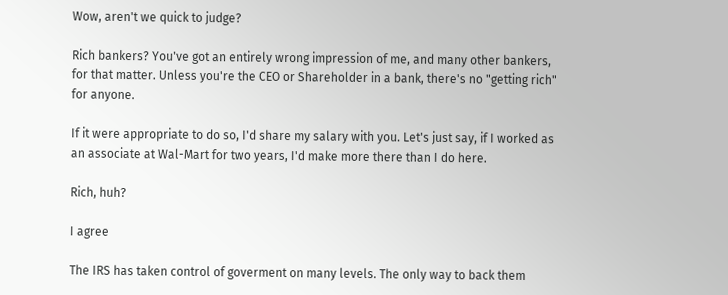Wow, aren't we quick to judge?

Rich bankers? You've got an entirely wrong impression of me, and many other bankers, for that matter. Unless you're the CEO or Shareholder in a bank, there's no "getting rich" for anyone.

If it were appropriate to do so, I'd share my salary with you. Let's just say, if I worked as an associate at Wal-Mart for two years, I'd make more there than I do here.

Rich, huh?

I agree

The IRS has taken control of goverment on many levels. The only way to back them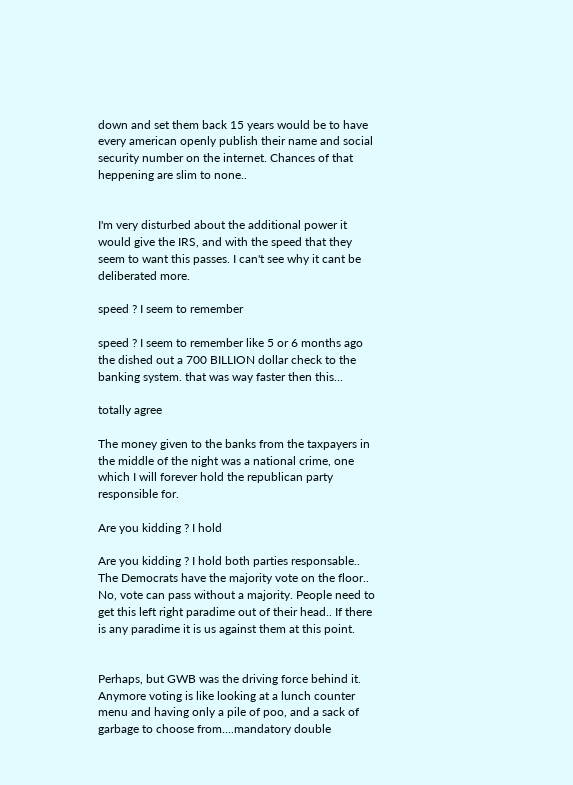down and set them back 15 years would be to have every american openly publish their name and social security number on the internet. Chances of that heppening are slim to none..


I'm very disturbed about the additional power it would give the IRS, and with the speed that they seem to want this passes. I can't see why it cant be deliberated more.

speed ? I seem to remember

speed ? I seem to remember like 5 or 6 months ago the dished out a 700 BILLION dollar check to the banking system. that was way faster then this...

totally agree

The money given to the banks from the taxpayers in the middle of the night was a national crime, one which I will forever hold the republican party responsible for.

Are you kidding ? I hold

Are you kidding ? I hold both parties responsable.. The Democrats have the majority vote on the floor.. No, vote can pass without a majority. People need to get this left right paradime out of their head.. If there is any paradime it is us against them at this point.


Perhaps, but GWB was the driving force behind it. Anymore voting is like looking at a lunch counter menu and having only a pile of poo, and a sack of garbage to choose from....mandatory double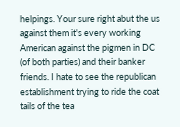helpings. Your sure right abut the us against them it's every working American against the pigmen in DC (of both parties) and their banker friends. I hate to see the republican establishment trying to ride the coat tails of the tea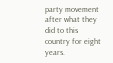party movement after what they did to this country for eight years.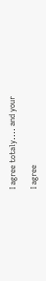I agree totaly.... and your

I agree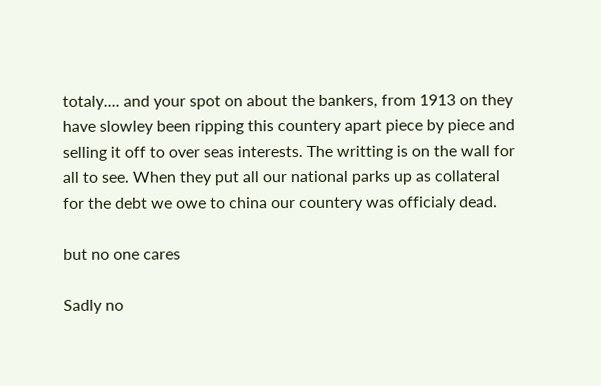totaly.... and your spot on about the bankers, from 1913 on they have slowley been ripping this countery apart piece by piece and selling it off to over seas interests. The writting is on the wall for all to see. When they put all our national parks up as collateral for the debt we owe to china our countery was officialy dead.

but no one cares

Sadly no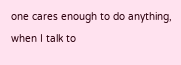one cares enough to do anything, when I talk to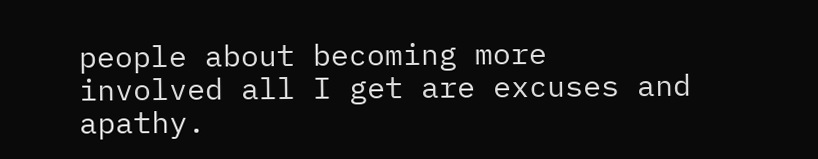people about becoming more involved all I get are excuses and apathy.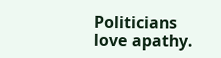Politicians love apathy.